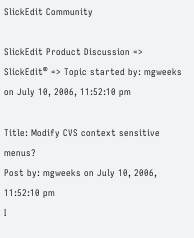SlickEdit Community

SlickEdit Product Discussion => SlickEdit® => Topic started by: mgweeks on July 10, 2006, 11:52:10 pm

Title: Modify CVS context sensitive menus?
Post by: mgweeks on July 10, 2006, 11:52:10 pm
I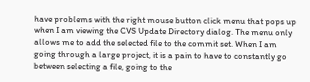have problems with the right mouse button click menu that pops up when I am viewing the CVS Update Directory dialog. The menu only allows me to add the selected file to the commit set. When I am going through a large project, it is a pain to have to constantly go between selecting a file, going to the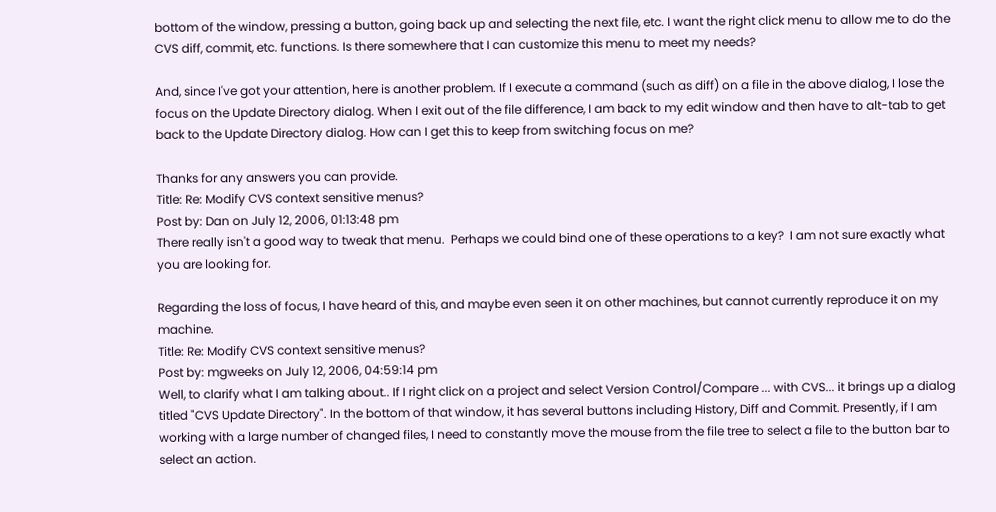bottom of the window, pressing a button, going back up and selecting the next file, etc. I want the right click menu to allow me to do the CVS diff, commit, etc. functions. Is there somewhere that I can customize this menu to meet my needs?

And, since I've got your attention, here is another problem. If I execute a command (such as diff) on a file in the above dialog, I lose the focus on the Update Directory dialog. When I exit out of the file difference, I am back to my edit window and then have to alt-tab to get back to the Update Directory dialog. How can I get this to keep from switching focus on me?

Thanks for any answers you can provide.
Title: Re: Modify CVS context sensitive menus?
Post by: Dan on July 12, 2006, 01:13:48 pm
There really isn't a good way to tweak that menu.  Perhaps we could bind one of these operations to a key?  I am not sure exactly what you are looking for.

Regarding the loss of focus, I have heard of this, and maybe even seen it on other machines, but cannot currently reproduce it on my machine.
Title: Re: Modify CVS context sensitive menus?
Post by: mgweeks on July 12, 2006, 04:59:14 pm
Well, to clarify what I am talking about.. If I right click on a project and select Version Control/Compare ... with CVS... it brings up a dialog titled "CVS Update Directory". In the bottom of that window, it has several buttons including History, Diff and Commit. Presently, if I am working with a large number of changed files, I need to constantly move the mouse from the file tree to select a file to the button bar to select an action.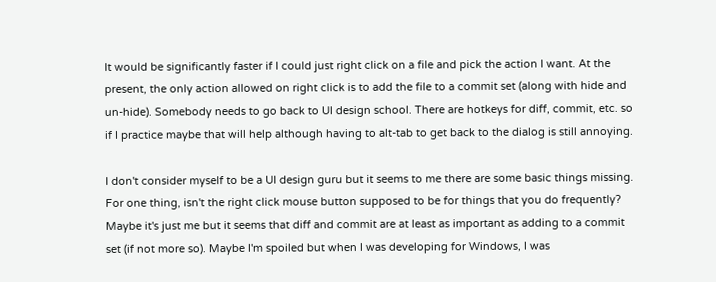It would be significantly faster if I could just right click on a file and pick the action I want. At the present, the only action allowed on right click is to add the file to a commit set (along with hide and un-hide). Somebody needs to go back to UI design school. There are hotkeys for diff, commit, etc. so if I practice maybe that will help although having to alt-tab to get back to the dialog is still annoying.

I don't consider myself to be a UI design guru but it seems to me there are some basic things missing. For one thing, isn't the right click mouse button supposed to be for things that you do frequently? Maybe it's just me but it seems that diff and commit are at least as important as adding to a commit set (if not more so). Maybe I'm spoiled but when I was developing for Windows, I was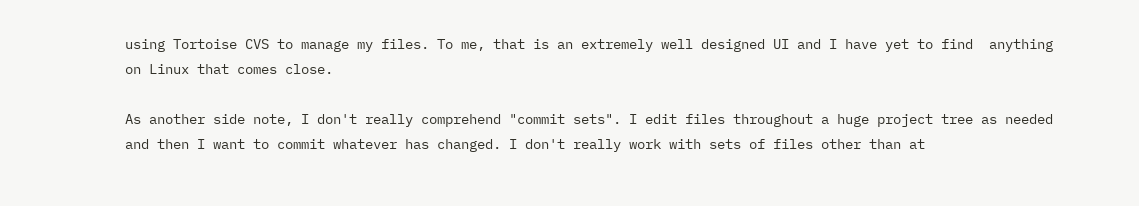using Tortoise CVS to manage my files. To me, that is an extremely well designed UI and I have yet to find  anything on Linux that comes close.

As another side note, I don't really comprehend "commit sets". I edit files throughout a huge project tree as needed and then I want to commit whatever has changed. I don't really work with sets of files other than at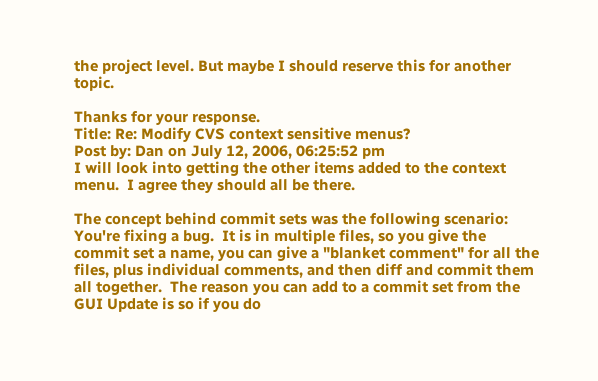the project level. But maybe I should reserve this for another topic.

Thanks for your response.
Title: Re: Modify CVS context sensitive menus?
Post by: Dan on July 12, 2006, 06:25:52 pm
I will look into getting the other items added to the context menu.  I agree they should all be there.

The concept behind commit sets was the following scenario: You're fixing a bug.  It is in multiple files, so you give the commit set a name, you can give a "blanket comment" for all the files, plus individual comments, and then diff and commit them all together.  The reason you can add to a commit set from the GUI Update is so if you do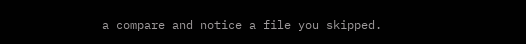a compare and notice a file you skipped.